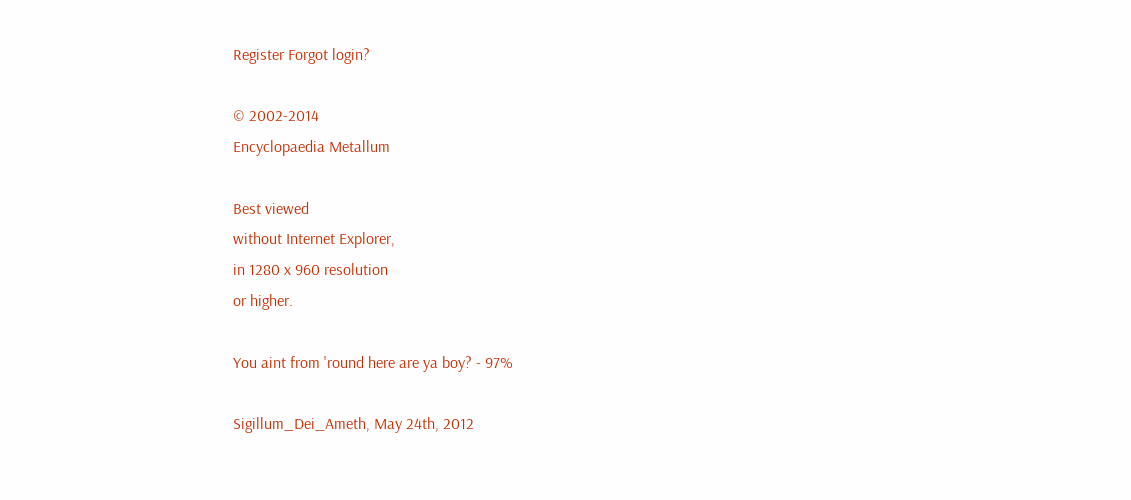Register Forgot login?

© 2002-2014
Encyclopaedia Metallum

Best viewed
without Internet Explorer,
in 1280 x 960 resolution
or higher.

You aint from 'round here are ya boy? - 97%

Sigillum_Dei_Ameth, May 24th, 2012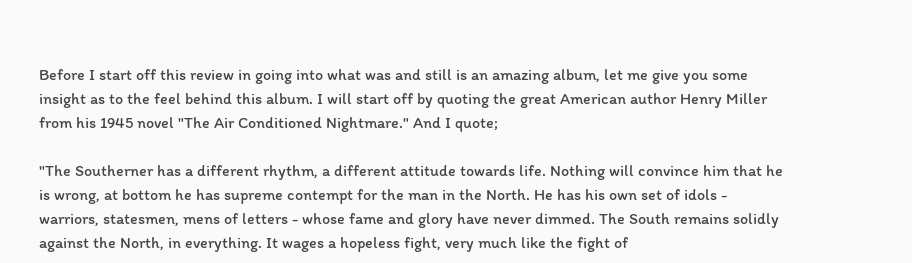Before I start off this review in going into what was and still is an amazing album, let me give you some insight as to the feel behind this album. I will start off by quoting the great American author Henry Miller from his 1945 novel "The Air Conditioned Nightmare." And I quote;

"The Southerner has a different rhythm, a different attitude towards life. Nothing will convince him that he is wrong, at bottom he has supreme contempt for the man in the North. He has his own set of idols - warriors, statesmen, mens of letters - whose fame and glory have never dimmed. The South remains solidly against the North, in everything. It wages a hopeless fight, very much like the fight of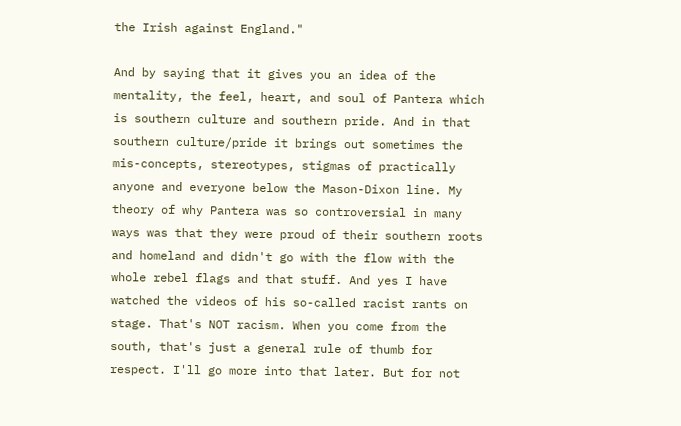the Irish against England."

And by saying that it gives you an idea of the mentality, the feel, heart, and soul of Pantera which is southern culture and southern pride. And in that southern culture/pride it brings out sometimes the mis-concepts, stereotypes, stigmas of practically anyone and everyone below the Mason-Dixon line. My theory of why Pantera was so controversial in many ways was that they were proud of their southern roots and homeland and didn't go with the flow with the whole rebel flags and that stuff. And yes I have watched the videos of his so-called racist rants on stage. That's NOT racism. When you come from the south, that's just a general rule of thumb for respect. I'll go more into that later. But for not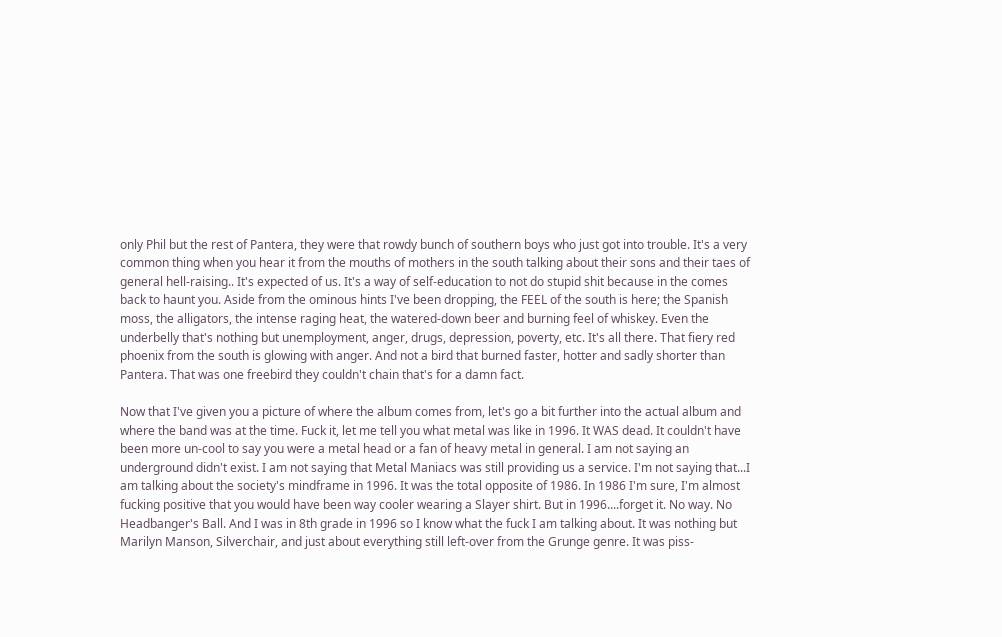only Phil but the rest of Pantera, they were that rowdy bunch of southern boys who just got into trouble. It's a very common thing when you hear it from the mouths of mothers in the south talking about their sons and their taes of general hell-raising.. It's expected of us. It's a way of self-education to not do stupid shit because in the comes back to haunt you. Aside from the ominous hints I've been dropping, the FEEL of the south is here; the Spanish moss, the alligators, the intense raging heat, the watered-down beer and burning feel of whiskey. Even the underbelly that's nothing but unemployment, anger, drugs, depression, poverty, etc. It's all there. That fiery red phoenix from the south is glowing with anger. And not a bird that burned faster, hotter and sadly shorter than Pantera. That was one freebird they couldn't chain that's for a damn fact.

Now that I've given you a picture of where the album comes from, let's go a bit further into the actual album and where the band was at the time. Fuck it, let me tell you what metal was like in 1996. It WAS dead. It couldn't have been more un-cool to say you were a metal head or a fan of heavy metal in general. I am not saying an underground didn't exist. I am not saying that Metal Maniacs was still providing us a service. I'm not saying that...I am talking about the society's mindframe in 1996. It was the total opposite of 1986. In 1986 I'm sure, I'm almost fucking positive that you would have been way cooler wearing a Slayer shirt. But in 1996....forget it. No way. No Headbanger's Ball. And I was in 8th grade in 1996 so I know what the fuck I am talking about. It was nothing but Marilyn Manson, Silverchair, and just about everything still left-over from the Grunge genre. It was piss-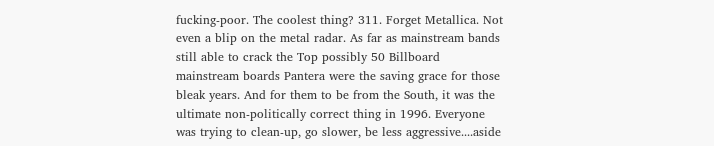fucking-poor. The coolest thing? 311. Forget Metallica. Not even a blip on the metal radar. As far as mainstream bands still able to crack the Top possibly 50 Billboard mainstream boards Pantera were the saving grace for those bleak years. And for them to be from the South, it was the ultimate non-politically correct thing in 1996. Everyone was trying to clean-up, go slower, be less aggressive....aside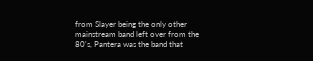from Slayer being the only other mainstream band left over from the 80's, Pantera was the band that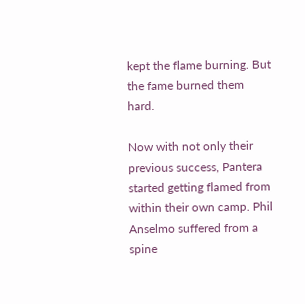kept the flame burning. But the fame burned them hard.

Now with not only their previous success, Pantera started getting flamed from within their own camp. Phil Anselmo suffered from a spine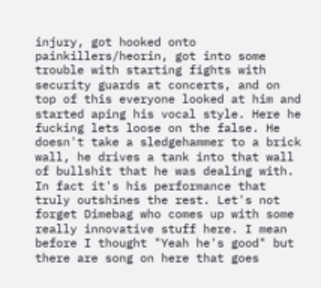injury, got hooked onto painkillers/heorin, got into some trouble with starting fights with security guards at concerts, and on top of this everyone looked at him and started aping his vocal style. Here he fucking lets loose on the false. He doesn't take a sledgehammer to a brick wall, he drives a tank into that wall of bullshit that he was dealing with. In fact it's his performance that truly outshines the rest. Let's not forget Dimebag who comes up with some really innovative stuff here. I mean before I thought "Yeah he's good" but there are song on here that goes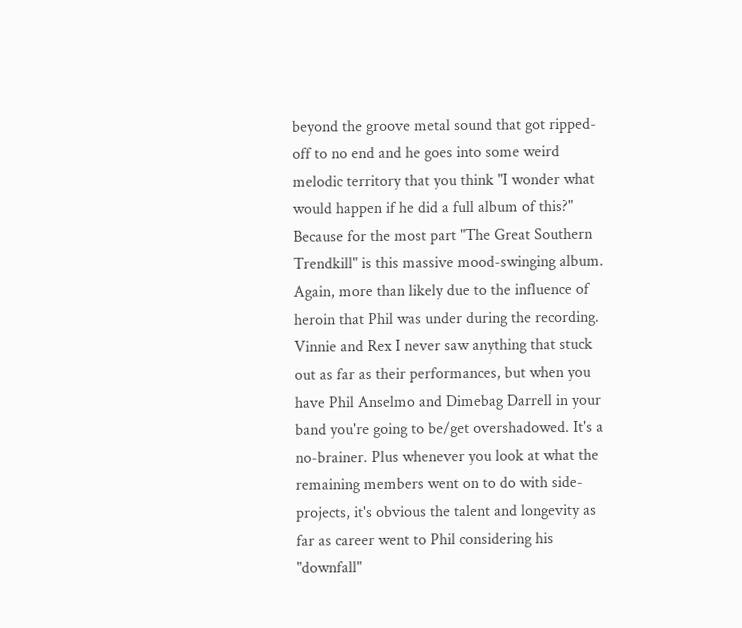beyond the groove metal sound that got ripped-off to no end and he goes into some weird melodic territory that you think "I wonder what would happen if he did a full album of this?" Because for the most part "The Great Southern Trendkill" is this massive mood-swinging album. Again, more than likely due to the influence of heroin that Phil was under during the recording. Vinnie and Rex I never saw anything that stuck out as far as their performances, but when you have Phil Anselmo and Dimebag Darrell in your band you're going to be/get overshadowed. It's a no-brainer. Plus whenever you look at what the remaining members went on to do with side-projects, it's obvious the talent and longevity as far as career went to Phil considering his "downfall"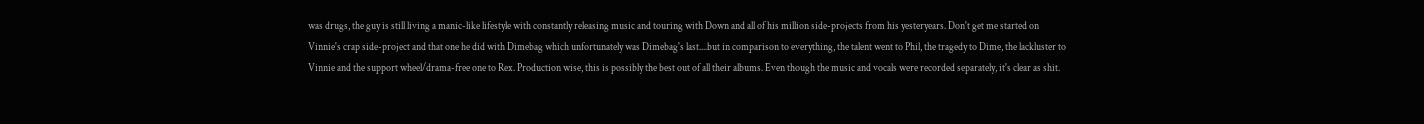was drugs, the guy is still living a manic-like lifestyle with constantly releasing music and touring with Down and all of his million side-projects from his yesteryears. Don't get me started on Vinnie's crap side-project and that one he did with Dimebag which unfortunately was Dimebag's last....but in comparison to everything, the talent went to Phil, the tragedy to Dime, the lackluster to Vinnie and the support wheel/drama-free one to Rex. Production wise, this is possibly the best out of all their albums. Even though the music and vocals were recorded separately, it's clear as shit.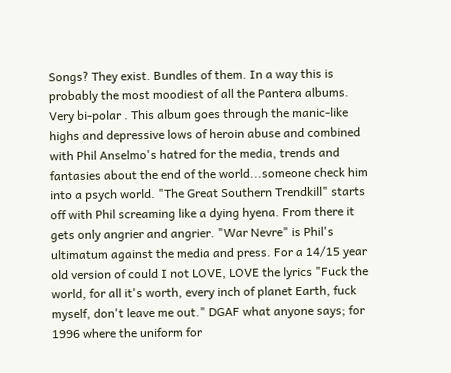Songs? They exist. Bundles of them. In a way this is probably the most moodiest of all the Pantera albums. Very bi-polar . This album goes through the manic-like highs and depressive lows of heroin abuse and combined with Phil Anselmo's hatred for the media, trends and fantasies about the end of the world...someone check him into a psych world. "The Great Southern Trendkill" starts off with Phil screaming like a dying hyena. From there it gets only angrier and angrier. "War Nevre" is Phil's ultimatum against the media and press. For a 14/15 year old version of could I not LOVE, LOVE the lyrics "Fuck the world, for all it's worth, every inch of planet Earth, fuck myself, don't leave me out." DGAF what anyone says; for 1996 where the uniform for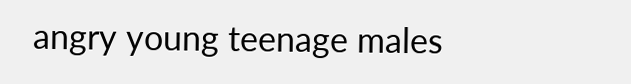angry young teenage males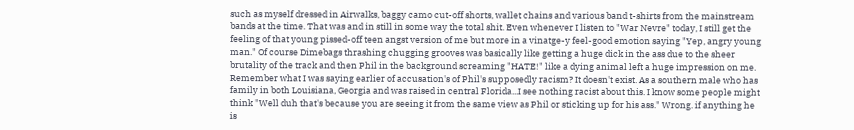such as myself dressed in Airwalks, baggy camo cut-off shorts, wallet chains and various band t-shirts from the mainstream bands at the time. That was and in still in some way the total shit. Even whenever I listen to "War Nevre" today, I still get the feeling of that young pissed-off teen angst version of me but more in a vinatge-y feel-good emotion saying "Yep, angry young man." Of course Dimebags thrashing chugging grooves was basically like getting a huge dick in the ass due to the sheer brutality of the track and then Phil in the background screaming "HATE!" like a dying animal left a huge impression on me. Remember what I was saying earlier of accusation's of Phil's supposedly racism? It doesn't exist. As a southern male who has family in both Louisiana, Georgia and was raised in central Florida...I see nothing racist about this. I know some people might think "Well duh that's because you are seeing it from the same view as Phil or sticking up for his ass." Wrong. if anything he is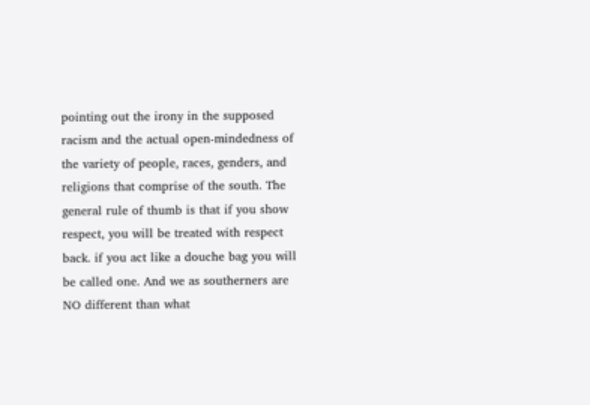pointing out the irony in the supposed racism and the actual open-mindedness of the variety of people, races, genders, and religions that comprise of the south. The general rule of thumb is that if you show respect, you will be treated with respect back. if you act like a douche bag you will be called one. And we as southerners are NO different than what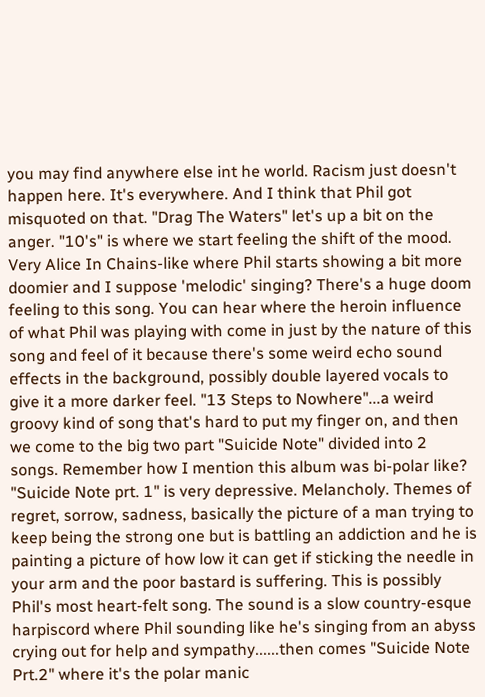you may find anywhere else int he world. Racism just doesn't happen here. It's everywhere. And I think that Phil got misquoted on that. "Drag The Waters" let's up a bit on the anger. "10's" is where we start feeling the shift of the mood. Very Alice In Chains-like where Phil starts showing a bit more doomier and I suppose 'melodic' singing? There's a huge doom feeling to this song. You can hear where the heroin influence of what Phil was playing with come in just by the nature of this song and feel of it because there's some weird echo sound effects in the background, possibly double layered vocals to give it a more darker feel. "13 Steps to Nowhere"...a weird groovy kind of song that's hard to put my finger on, and then we come to the big two part "Suicide Note" divided into 2 songs. Remember how I mention this album was bi-polar like? "Suicide Note prt. 1" is very depressive. Melancholy. Themes of regret, sorrow, sadness, basically the picture of a man trying to keep being the strong one but is battling an addiction and he is painting a picture of how low it can get if sticking the needle in your arm and the poor bastard is suffering. This is possibly Phil's most heart-felt song. The sound is a slow country-esque harpiscord where Phil sounding like he's singing from an abyss crying out for help and sympathy......then comes "Suicide Note Prt.2" where it's the polar manic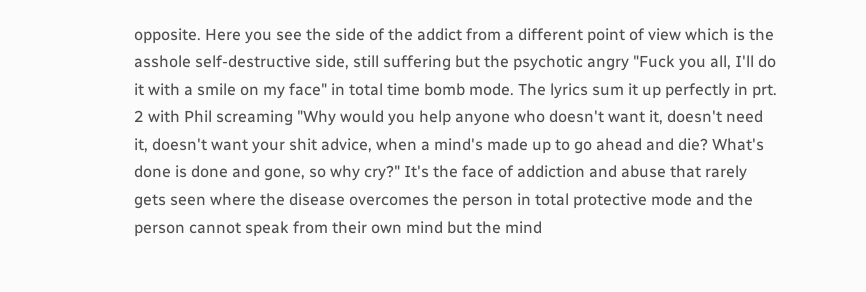opposite. Here you see the side of the addict from a different point of view which is the asshole self-destructive side, still suffering but the psychotic angry "Fuck you all, I'll do it with a smile on my face" in total time bomb mode. The lyrics sum it up perfectly in prt. 2 with Phil screaming "Why would you help anyone who doesn't want it, doesn't need it, doesn't want your shit advice, when a mind's made up to go ahead and die? What's done is done and gone, so why cry?" It's the face of addiction and abuse that rarely gets seen where the disease overcomes the person in total protective mode and the person cannot speak from their own mind but the mind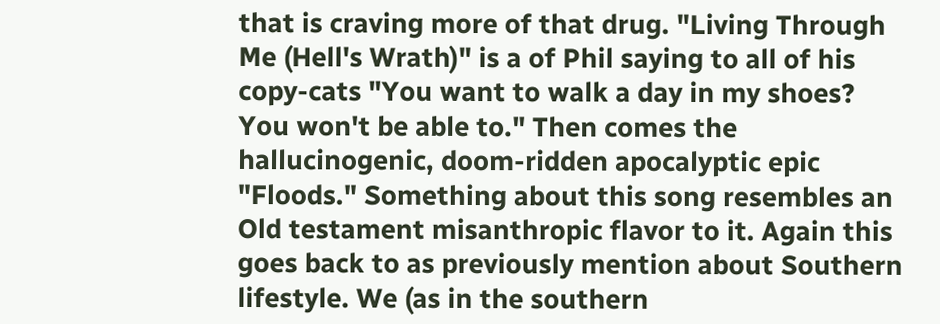that is craving more of that drug. "Living Through Me (Hell's Wrath)" is a of Phil saying to all of his copy-cats "You want to walk a day in my shoes? You won't be able to." Then comes the hallucinogenic, doom-ridden apocalyptic epic "Floods." Something about this song resembles an Old testament misanthropic flavor to it. Again this goes back to as previously mention about Southern lifestyle. We (as in the southern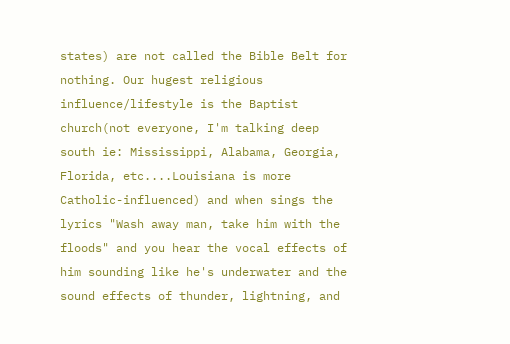states) are not called the Bible Belt for nothing. Our hugest religious influence/lifestyle is the Baptist church(not everyone, I'm talking deep south ie: Mississippi, Alabama, Georgia, Florida, etc....Louisiana is more Catholic-influenced) and when sings the lyrics "Wash away man, take him with the floods" and you hear the vocal effects of him sounding like he's underwater and the sound effects of thunder, lightning, and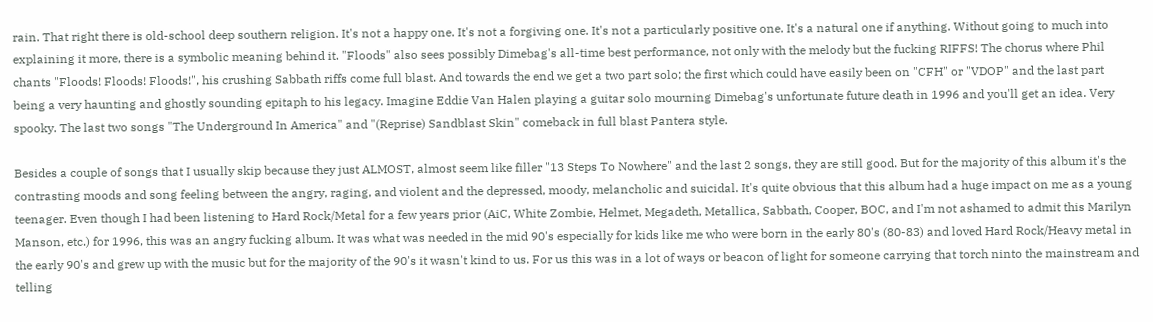rain. That right there is old-school deep southern religion. It's not a happy one. It's not a forgiving one. It's not a particularly positive one. It's a natural one if anything. Without going to much into explaining it more, there is a symbolic meaning behind it. "Floods" also sees possibly Dimebag's all-time best performance, not only with the melody but the fucking RIFFS! The chorus where Phil chants "Floods! Floods! Floods!", his crushing Sabbath riffs come full blast. And towards the end we get a two part solo; the first which could have easily been on "CFH" or "VDOP" and the last part being a very haunting and ghostly sounding epitaph to his legacy. Imagine Eddie Van Halen playing a guitar solo mourning Dimebag's unfortunate future death in 1996 and you'll get an idea. Very spooky. The last two songs "The Underground In America" and "(Reprise) Sandblast Skin" comeback in full blast Pantera style.

Besides a couple of songs that I usually skip because they just ALMOST, almost seem like filler "13 Steps To Nowhere" and the last 2 songs, they are still good. But for the majority of this album it's the contrasting moods and song feeling between the angry, raging, and violent and the depressed, moody, melancholic and suicidal. It's quite obvious that this album had a huge impact on me as a young teenager. Even though I had been listening to Hard Rock/Metal for a few years prior (AiC, White Zombie, Helmet, Megadeth, Metallica, Sabbath, Cooper, BOC, and I'm not ashamed to admit this Marilyn Manson, etc.) for 1996, this was an angry fucking album. It was what was needed in the mid 90's especially for kids like me who were born in the early 80's (80-83) and loved Hard Rock/Heavy metal in the early 90's and grew up with the music but for the majority of the 90's it wasn't kind to us. For us this was in a lot of ways or beacon of light for someone carrying that torch ninto the mainstream and telling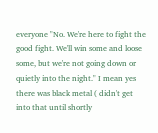everyone "No. We're here to fight the good fight. We'll win some and loose some, but we're not going down or quietly into the night." I mean yes there was black metal ( didn't get into that until shortly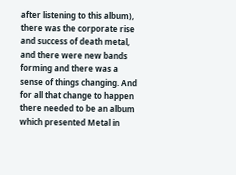after listening to this album), there was the corporate rise and success of death metal, and there were new bands forming and there was a sense of things changing. And for all that change to happen there needed to be an album which presented Metal in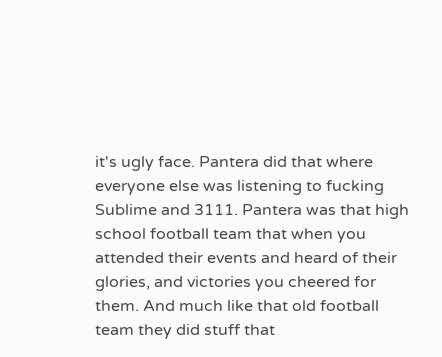it's ugly face. Pantera did that where everyone else was listening to fucking Sublime and 3111. Pantera was that high school football team that when you attended their events and heard of their glories, and victories you cheered for them. And much like that old football team they did stuff that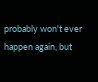probably won't ever happen again, but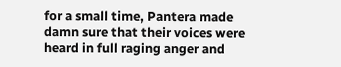for a small time, Pantera made damn sure that their voices were heard in full raging anger and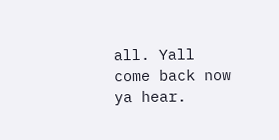all. Yall come back now ya hear.